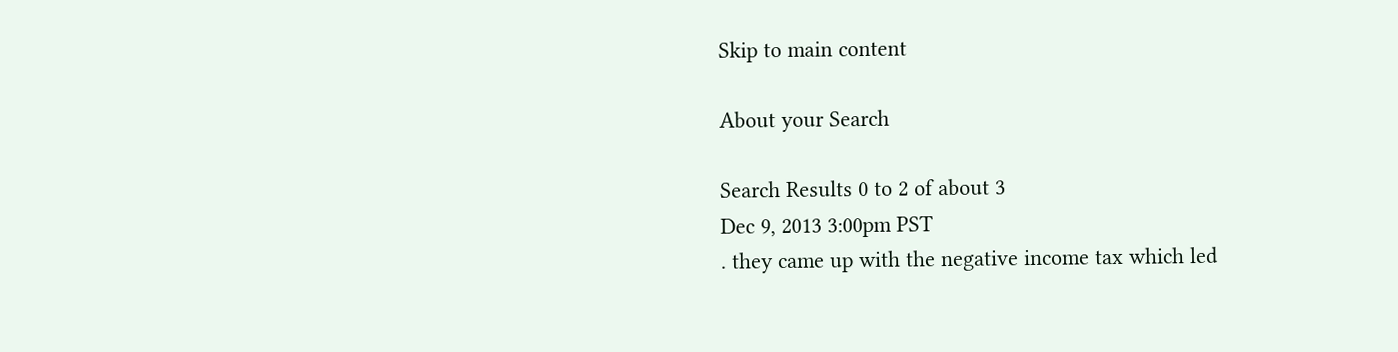Skip to main content

About your Search

Search Results 0 to 2 of about 3
Dec 9, 2013 3:00pm PST
. they came up with the negative income tax which led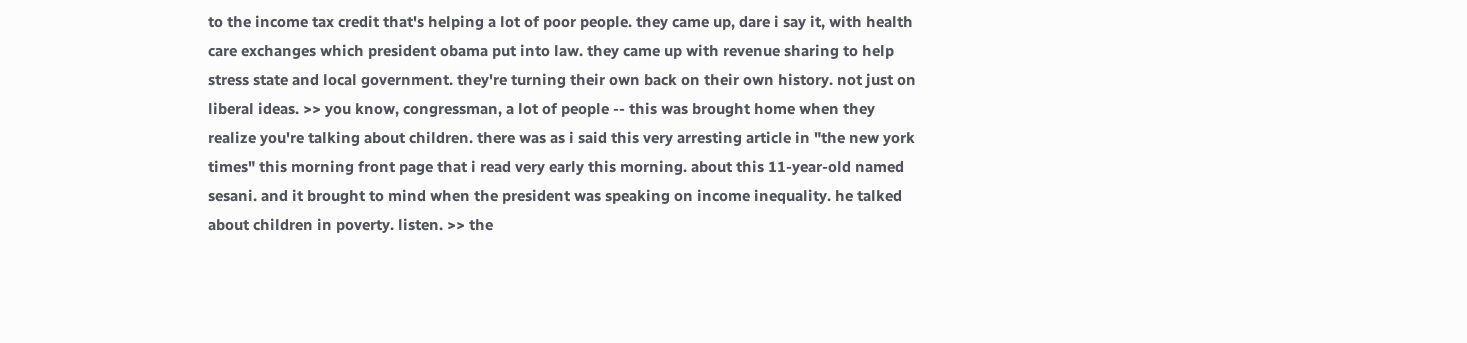to the income tax credit that's helping a lot of poor people. they came up, dare i say it, with health care exchanges which president obama put into law. they came up with revenue sharing to help stress state and local government. they're turning their own back on their own history. not just on liberal ideas. >> you know, congressman, a lot of people -- this was brought home when they realize you're talking about children. there was as i said this very arresting article in "the new york times" this morning front page that i read very early this morning. about this 11-year-old named sesani. and it brought to mind when the president was speaking on income inequality. he talked about children in poverty. listen. >> the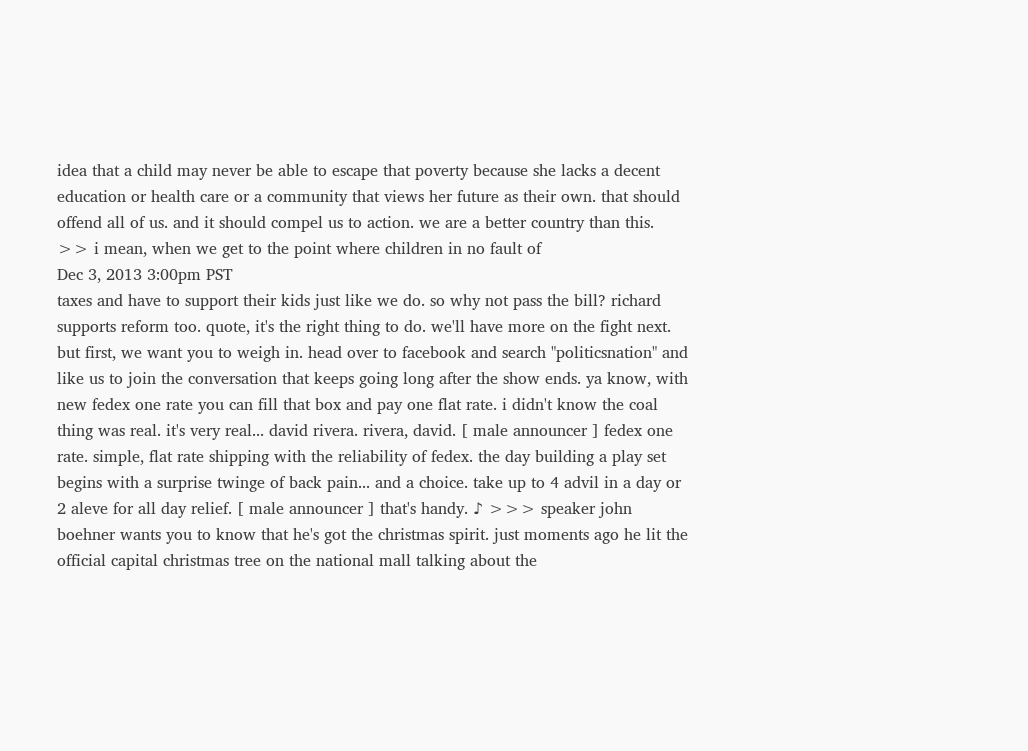idea that a child may never be able to escape that poverty because she lacks a decent education or health care or a community that views her future as their own. that should offend all of us. and it should compel us to action. we are a better country than this. >> i mean, when we get to the point where children in no fault of
Dec 3, 2013 3:00pm PST
taxes and have to support their kids just like we do. so why not pass the bill? richard supports reform too. quote, it's the right thing to do. we'll have more on the fight next. but first, we want you to weigh in. head over to facebook and search "politicsnation" and like us to join the conversation that keeps going long after the show ends. ya know, with new fedex one rate you can fill that box and pay one flat rate. i didn't know the coal thing was real. it's very real... david rivera. rivera, david. [ male announcer ] fedex one rate. simple, flat rate shipping with the reliability of fedex. the day building a play set begins with a surprise twinge of back pain... and a choice. take up to 4 advil in a day or 2 aleve for all day relief. [ male announcer ] that's handy. ♪ >>> speaker john boehner wants you to know that he's got the christmas spirit. just moments ago he lit the official capital christmas tree on the national mall talking about the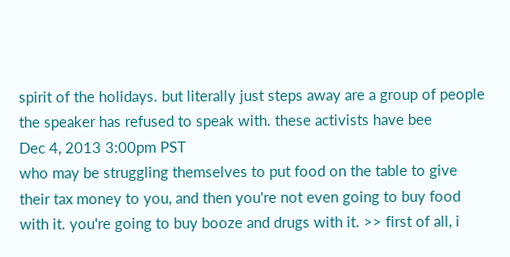spirit of the holidays. but literally just steps away are a group of people the speaker has refused to speak with. these activists have bee
Dec 4, 2013 3:00pm PST
who may be struggling themselves to put food on the table to give their tax money to you, and then you're not even going to buy food with it. you're going to buy booze and drugs with it. >> first of all, i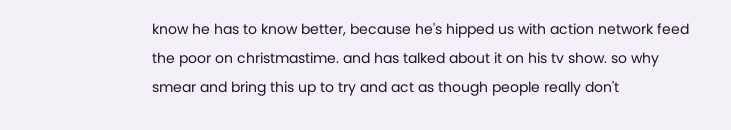know he has to know better, because he's hipped us with action network feed the poor on christmastime. and has talked about it on his tv show. so why smear and bring this up to try and act as though people really don't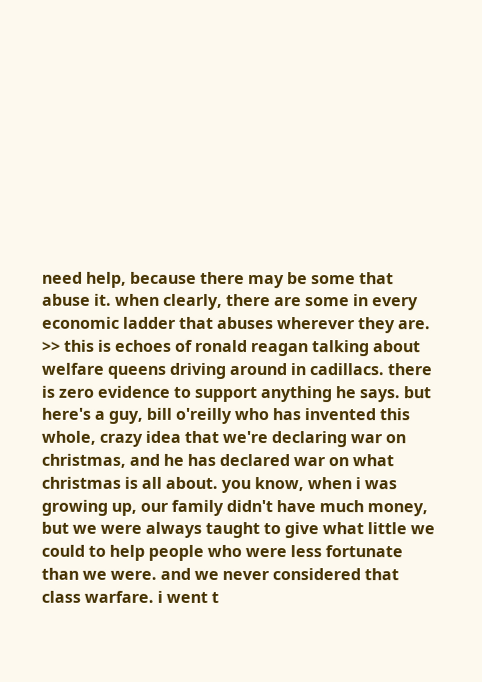need help, because there may be some that abuse it. when clearly, there are some in every economic ladder that abuses wherever they are. >> this is echoes of ronald reagan talking about welfare queens driving around in cadillacs. there is zero evidence to support anything he says. but here's a guy, bill o'reilly who has invented this whole, crazy idea that we're declaring war on christmas, and he has declared war on what christmas is all about. you know, when i was growing up, our family didn't have much money, but we were always taught to give what little we could to help people who were less fortunate than we were. and we never considered that class warfare. i went t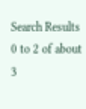Search Results 0 to 2 of about 3